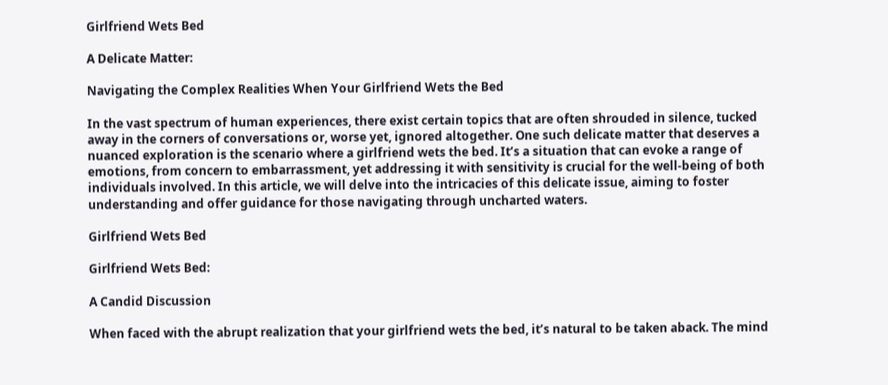Girlfriend Wets Bed

A Delicate Matter:

Navigating the Complex Realities When Your Girlfriend Wets the Bed

In the vast spectrum of human experiences, there exist certain topics that are often shrouded in silence, tucked away in the corners of conversations or, worse yet, ignored altogether. One such delicate matter that deserves a nuanced exploration is the scenario where a girlfriend wets the bed. It’s a situation that can evoke a range of emotions, from concern to embarrassment, yet addressing it with sensitivity is crucial for the well-being of both individuals involved. In this article, we will delve into the intricacies of this delicate issue, aiming to foster understanding and offer guidance for those navigating through uncharted waters.

Girlfriend Wets Bed

Girlfriend Wets Bed:

A Candid Discussion

When faced with the abrupt realization that your girlfriend wets the bed, it’s natural to be taken aback. The mind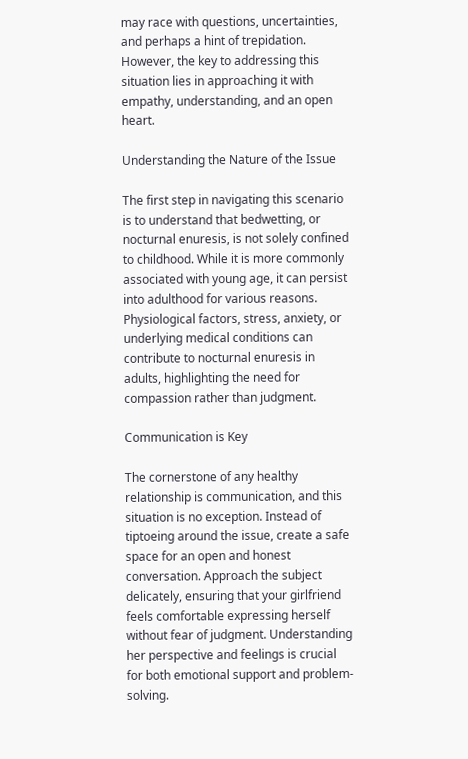may race with questions, uncertainties, and perhaps a hint of trepidation. However, the key to addressing this situation lies in approaching it with empathy, understanding, and an open heart.

Understanding the Nature of the Issue

The first step in navigating this scenario is to understand that bedwetting, or nocturnal enuresis, is not solely confined to childhood. While it is more commonly associated with young age, it can persist into adulthood for various reasons. Physiological factors, stress, anxiety, or underlying medical conditions can contribute to nocturnal enuresis in adults, highlighting the need for compassion rather than judgment.

Communication is Key

The cornerstone of any healthy relationship is communication, and this situation is no exception. Instead of tiptoeing around the issue, create a safe space for an open and honest conversation. Approach the subject delicately, ensuring that your girlfriend feels comfortable expressing herself without fear of judgment. Understanding her perspective and feelings is crucial for both emotional support and problem-solving.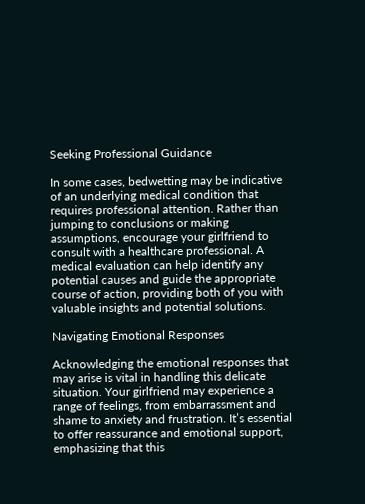Seeking Professional Guidance

In some cases, bedwetting may be indicative of an underlying medical condition that requires professional attention. Rather than jumping to conclusions or making assumptions, encourage your girlfriend to consult with a healthcare professional. A medical evaluation can help identify any potential causes and guide the appropriate course of action, providing both of you with valuable insights and potential solutions.

Navigating Emotional Responses

Acknowledging the emotional responses that may arise is vital in handling this delicate situation. Your girlfriend may experience a range of feelings, from embarrassment and shame to anxiety and frustration. It’s essential to offer reassurance and emotional support, emphasizing that this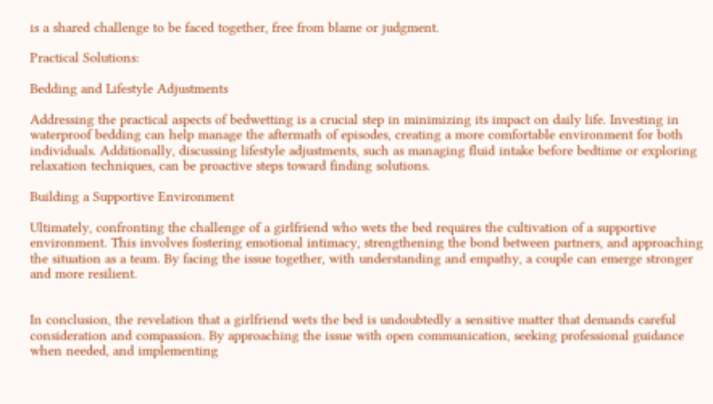is a shared challenge to be faced together, free from blame or judgment.

Practical Solutions:

Bedding and Lifestyle Adjustments

Addressing the practical aspects of bedwetting is a crucial step in minimizing its impact on daily life. Investing in waterproof bedding can help manage the aftermath of episodes, creating a more comfortable environment for both individuals. Additionally, discussing lifestyle adjustments, such as managing fluid intake before bedtime or exploring relaxation techniques, can be proactive steps toward finding solutions.

Building a Supportive Environment

Ultimately, confronting the challenge of a girlfriend who wets the bed requires the cultivation of a supportive environment. This involves fostering emotional intimacy, strengthening the bond between partners, and approaching the situation as a team. By facing the issue together, with understanding and empathy, a couple can emerge stronger and more resilient.


In conclusion, the revelation that a girlfriend wets the bed is undoubtedly a sensitive matter that demands careful consideration and compassion. By approaching the issue with open communication, seeking professional guidance when needed, and implementing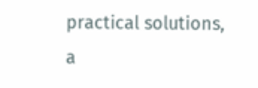practical solutions, a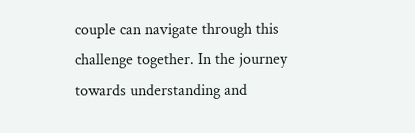couple can navigate through this challenge together. In the journey towards understanding and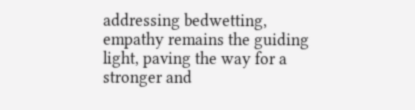addressing bedwetting, empathy remains the guiding light, paving the way for a stronger and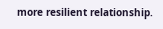more resilient relationship.